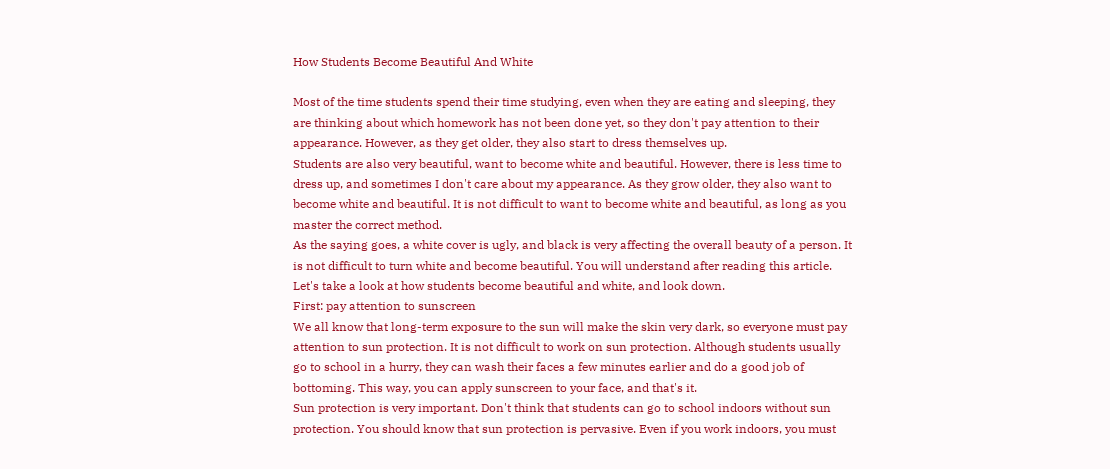How Students Become Beautiful And White

Most of the time students spend their time studying, even when they are eating and sleeping, they are thinking about which homework has not been done yet, so they don't pay attention to their appearance. However, as they get older, they also start to dress themselves up.
Students are also very beautiful, want to become white and beautiful. However, there is less time to dress up, and sometimes I don't care about my appearance. As they grow older, they also want to become white and beautiful. It is not difficult to want to become white and beautiful, as long as you master the correct method.
As the saying goes, a white cover is ugly, and black is very affecting the overall beauty of a person. It is not difficult to turn white and become beautiful. You will understand after reading this article. Let's take a look at how students become beautiful and white, and look down.
First: pay attention to sunscreen
We all know that long-term exposure to the sun will make the skin very dark, so everyone must pay attention to sun protection. It is not difficult to work on sun protection. Although students usually go to school in a hurry, they can wash their faces a few minutes earlier and do a good job of bottoming. This way, you can apply sunscreen to your face, and that's it.
Sun protection is very important. Don't think that students can go to school indoors without sun protection. You should know that sun protection is pervasive. Even if you work indoors, you must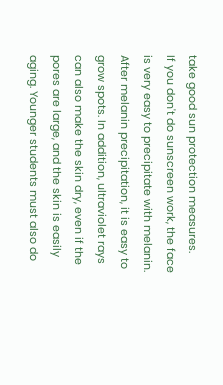take good sun protection measures.
If you don't do sunscreen work, the face is very easy to precipitate with melanin. After melanin precipitation, it is easy to grow spots. In addition, ultraviolet rays can also make the skin dry, even if the pores are large, and the skin is easily aging. Younger students must also do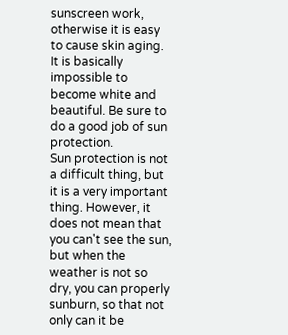sunscreen work, otherwise it is easy to cause skin aging. It is basically impossible to become white and beautiful. Be sure to do a good job of sun protection.
Sun protection is not a difficult thing, but it is a very important thing. However, it does not mean that you can't see the sun, but when the weather is not so dry, you can properly sunburn, so that not only can it be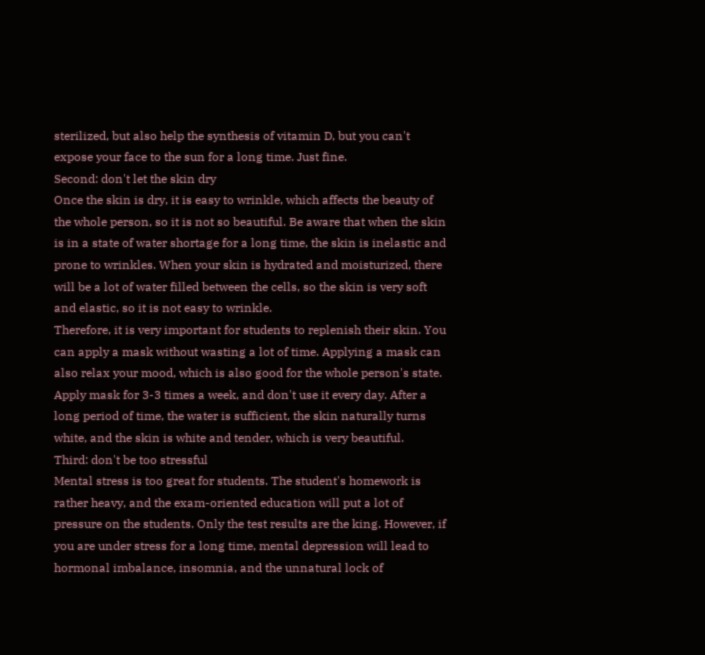sterilized, but also help the synthesis of vitamin D, but you can't expose your face to the sun for a long time. Just fine.
Second: don't let the skin dry
Once the skin is dry, it is easy to wrinkle, which affects the beauty of the whole person, so it is not so beautiful. Be aware that when the skin is in a state of water shortage for a long time, the skin is inelastic and prone to wrinkles. When your skin is hydrated and moisturized, there will be a lot of water filled between the cells, so the skin is very soft and elastic, so it is not easy to wrinkle.
Therefore, it is very important for students to replenish their skin. You can apply a mask without wasting a lot of time. Applying a mask can also relax your mood, which is also good for the whole person's state. Apply mask for 3-3 times a week, and don't use it every day. After a long period of time, the water is sufficient, the skin naturally turns white, and the skin is white and tender, which is very beautiful.
Third: don't be too stressful
Mental stress is too great for students. The student's homework is rather heavy, and the exam-oriented education will put a lot of pressure on the students. Only the test results are the king. However, if you are under stress for a long time, mental depression will lead to hormonal imbalance, insomnia, and the unnatural lock of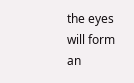the eyes will form an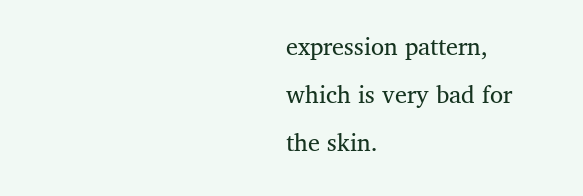expression pattern, which is very bad for the skin.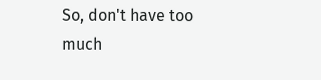So, don't have too much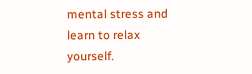mental stress and learn to relax yourself.